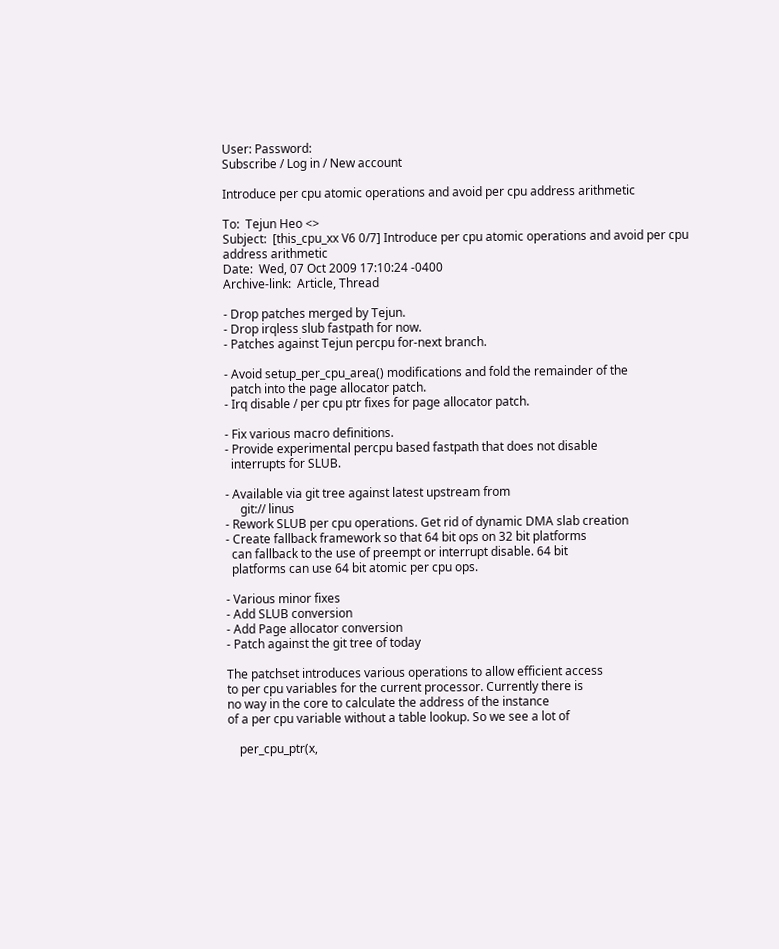User: Password:
Subscribe / Log in / New account

Introduce per cpu atomic operations and avoid per cpu address arithmetic

To:  Tejun Heo <>
Subject:  [this_cpu_xx V6 0/7] Introduce per cpu atomic operations and avoid per cpu address arithmetic
Date:  Wed, 07 Oct 2009 17:10:24 -0400
Archive-link:  Article, Thread

- Drop patches merged by Tejun.
- Drop irqless slub fastpath for now.
- Patches against Tejun percpu for-next branch.

- Avoid setup_per_cpu_area() modifications and fold the remainder of the
  patch into the page allocator patch.
- Irq disable / per cpu ptr fixes for page allocator patch.

- Fix various macro definitions.
- Provide experimental percpu based fastpath that does not disable
  interrupts for SLUB.

- Available via git tree against latest upstream from
     git:// linus
- Rework SLUB per cpu operations. Get rid of dynamic DMA slab creation
- Create fallback framework so that 64 bit ops on 32 bit platforms
  can fallback to the use of preempt or interrupt disable. 64 bit
  platforms can use 64 bit atomic per cpu ops.

- Various minor fixes
- Add SLUB conversion
- Add Page allocator conversion
- Patch against the git tree of today

The patchset introduces various operations to allow efficient access
to per cpu variables for the current processor. Currently there is
no way in the core to calculate the address of the instance
of a per cpu variable without a table lookup. So we see a lot of

    per_cpu_ptr(x,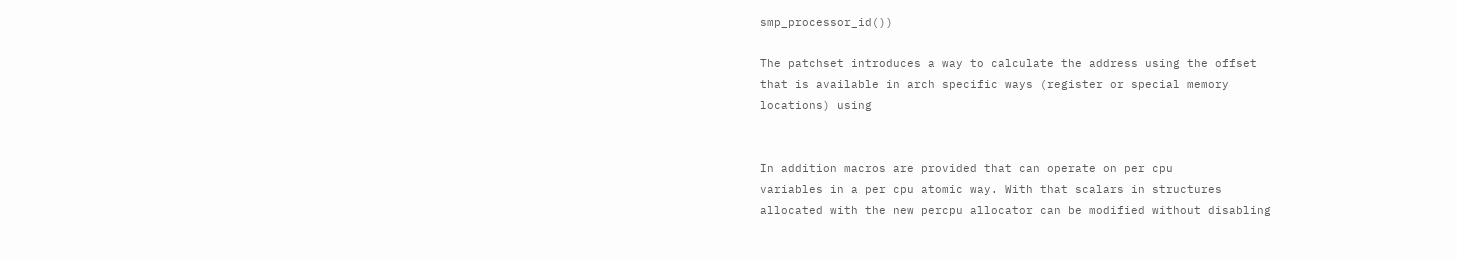smp_processor_id())

The patchset introduces a way to calculate the address using the offset
that is available in arch specific ways (register or special memory
locations) using


In addition macros are provided that can operate on per cpu
variables in a per cpu atomic way. With that scalars in structures
allocated with the new percpu allocator can be modified without disabling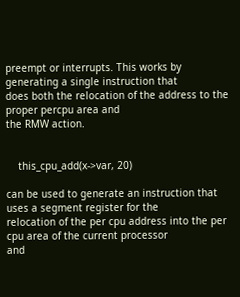preempt or interrupts. This works by generating a single instruction that
does both the relocation of the address to the proper percpu area and
the RMW action.


    this_cpu_add(x->var, 20)

can be used to generate an instruction that uses a segment register for the
relocation of the per cpu address into the per cpu area of the current processor
and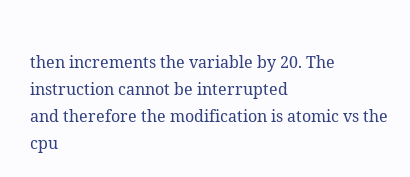then increments the variable by 20. The instruction cannot be interrupted
and therefore the modification is atomic vs the cpu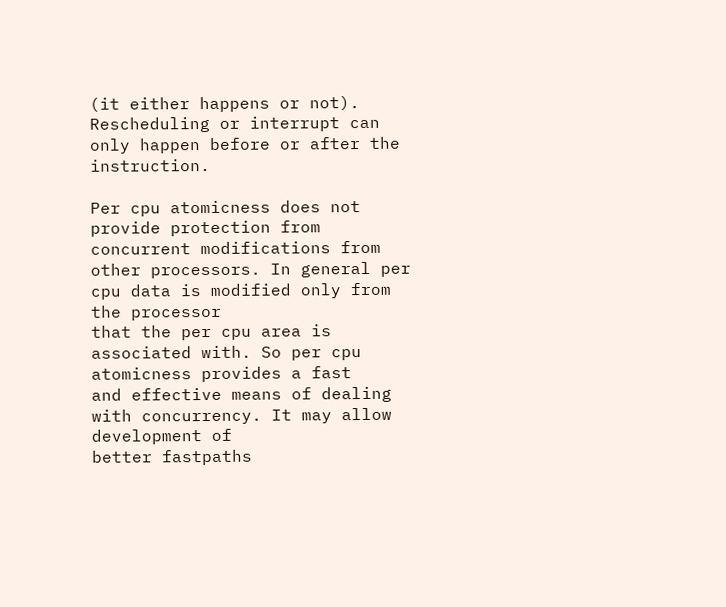(it either happens or not).
Rescheduling or interrupt can only happen before or after the instruction.

Per cpu atomicness does not provide protection from concurrent modifications from
other processors. In general per cpu data is modified only from the processor
that the per cpu area is associated with. So per cpu atomicness provides a fast
and effective means of dealing with concurrency. It may allow development of
better fastpaths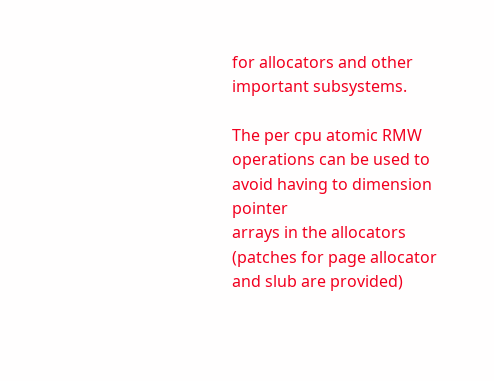for allocators and other important subsystems.

The per cpu atomic RMW operations can be used to avoid having to dimension pointer
arrays in the allocators (patches for page allocator and slub are provided)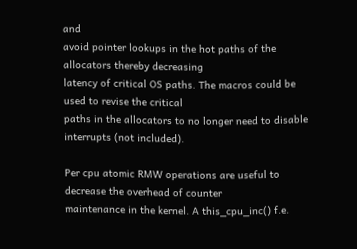and
avoid pointer lookups in the hot paths of the allocators thereby decreasing
latency of critical OS paths. The macros could be used to revise the critical
paths in the allocators to no longer need to disable interrupts (not included).

Per cpu atomic RMW operations are useful to decrease the overhead of counter
maintenance in the kernel. A this_cpu_inc() f.e.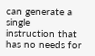can generate a single
instruction that has no needs for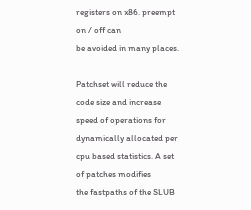registers on x86. preempt on / off can
be avoided in many places.

Patchset will reduce the code size and increase speed of operations for
dynamically allocated per cpu based statistics. A set of patches modifies
the fastpaths of the SLUB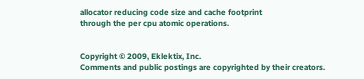allocator reducing code size and cache footprint
through the per cpu atomic operations.


Copyright © 2009, Eklektix, Inc.
Comments and public postings are copyrighted by their creators.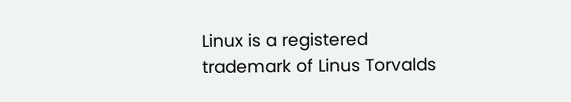Linux is a registered trademark of Linus Torvalds